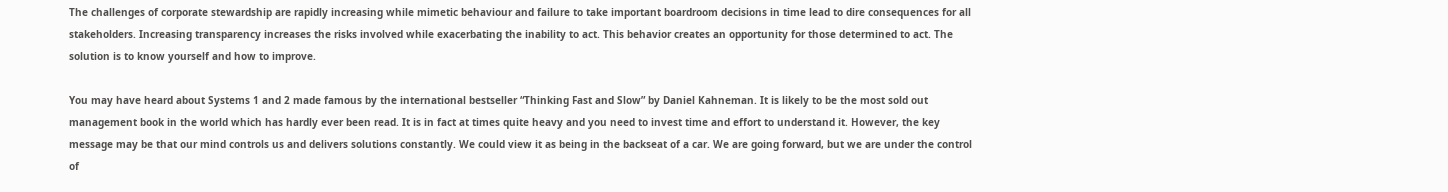The challenges of corporate stewardship are rapidly increasing while mimetic behaviour and failure to take important boardroom decisions in time lead to dire consequences for all stakeholders. Increasing transparency increases the risks involved while exacerbating the inability to act. This behavior creates an opportunity for those determined to act. The solution is to know yourself and how to improve.

You may have heard about Systems 1 and 2 made famous by the international bestseller “Thinking Fast and Slow” by Daniel Kahneman. It is likely to be the most sold out management book in the world which has hardly ever been read. It is in fact at times quite heavy and you need to invest time and effort to understand it. However, the key message may be that our mind controls us and delivers solutions constantly. We could view it as being in the backseat of a car. We are going forward, but we are under the control of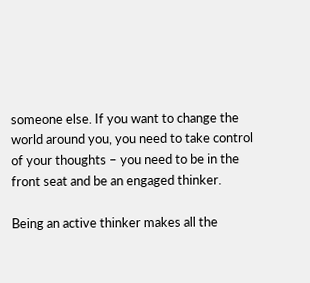someone else. If you want to change the world around you, you need to take control of your thoughts – you need to be in the front seat and be an engaged thinker.

Being an active thinker makes all the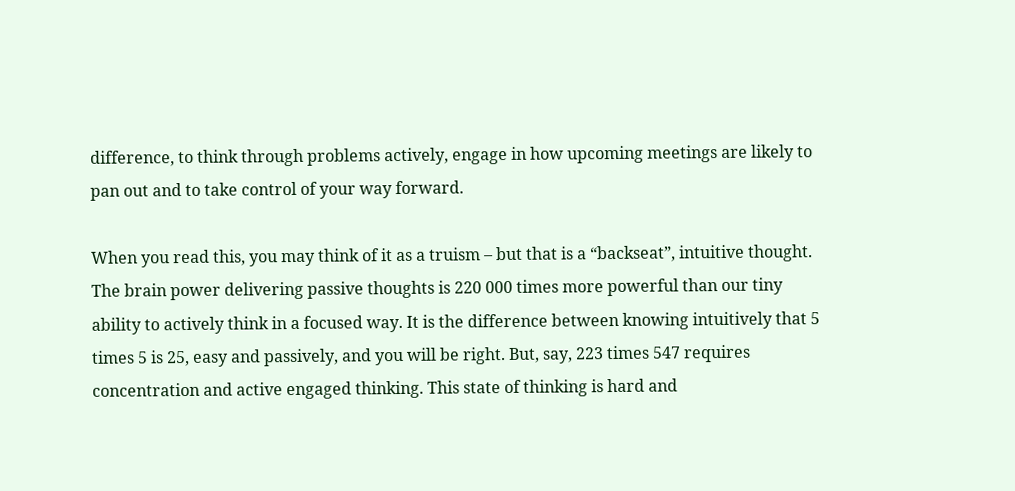difference, to think through problems actively, engage in how upcoming meetings are likely to pan out and to take control of your way forward.

When you read this, you may think of it as a truism – but that is a “backseat”, intuitive thought. The brain power delivering passive thoughts is 220 000 times more powerful than our tiny ability to actively think in a focused way. It is the difference between knowing intuitively that 5 times 5 is 25, easy and passively, and you will be right. But, say, 223 times 547 requires concentration and active engaged thinking. This state of thinking is hard and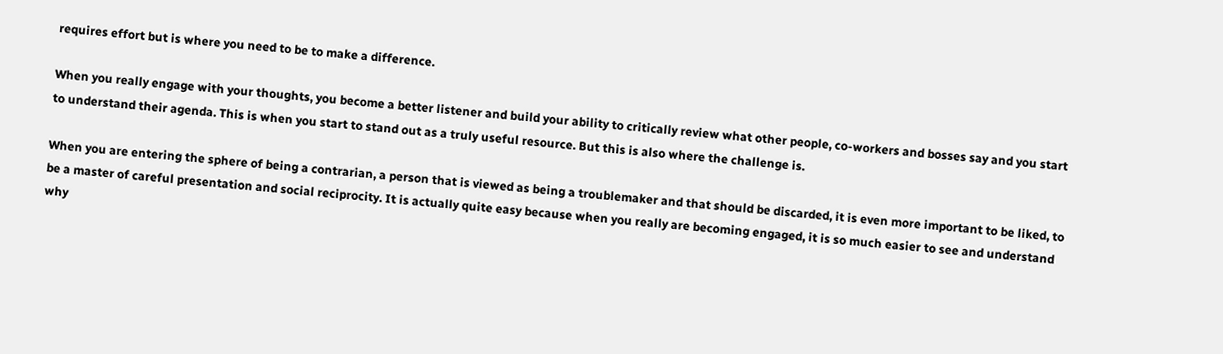requires effort but is where you need to be to make a difference.

When you really engage with your thoughts, you become a better listener and build your ability to critically review what other people, co-workers and bosses say and you start to understand their agenda. This is when you start to stand out as a truly useful resource. But this is also where the challenge is.

When you are entering the sphere of being a contrarian, a person that is viewed as being a troublemaker and that should be discarded, it is even more important to be liked, to be a master of careful presentation and social reciprocity. It is actually quite easy because when you really are becoming engaged, it is so much easier to see and understand why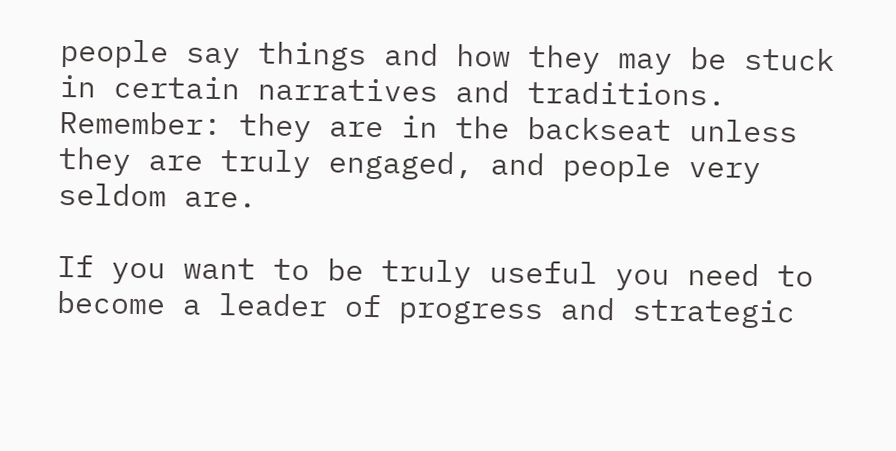people say things and how they may be stuck in certain narratives and traditions. Remember: they are in the backseat unless they are truly engaged, and people very seldom are.

If you want to be truly useful you need to become a leader of progress and strategic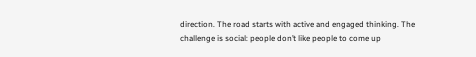direction. The road starts with active and engaged thinking. The challenge is social: people don’t like people to come up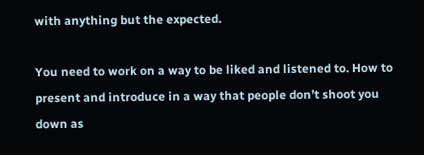with anything but the expected.

You need to work on a way to be liked and listened to. How to present and introduce in a way that people don’t shoot you down as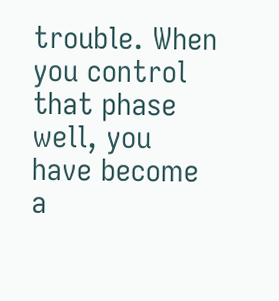trouble. When you control that phase well, you have become a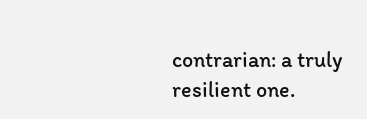contrarian: a truly resilient one.